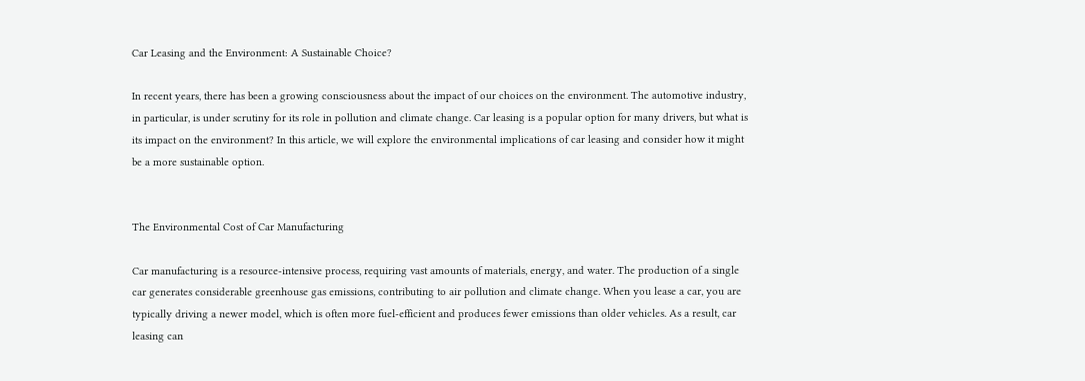Car Leasing and the Environment: A Sustainable Choice?

In recent years, there has been a growing consciousness about the impact of our choices on the environment. The automotive industry, in particular, is under scrutiny for its role in pollution and climate change. Car leasing is a popular option for many drivers, but what is its impact on the environment? In this article, we will explore the environmental implications of car leasing and consider how it might be a more sustainable option.


The Environmental Cost of Car Manufacturing

Car manufacturing is a resource-intensive process, requiring vast amounts of materials, energy, and water. The production of a single car generates considerable greenhouse gas emissions, contributing to air pollution and climate change. When you lease a car, you are typically driving a newer model, which is often more fuel-efficient and produces fewer emissions than older vehicles. As a result, car leasing can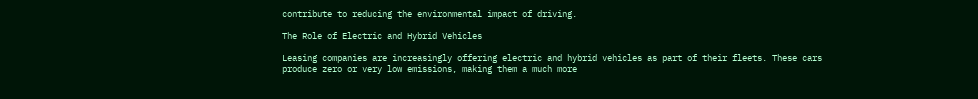contribute to reducing the environmental impact of driving.

The Role of Electric and Hybrid Vehicles

Leasing companies are increasingly offering electric and hybrid vehicles as part of their fleets. These cars produce zero or very low emissions, making them a much more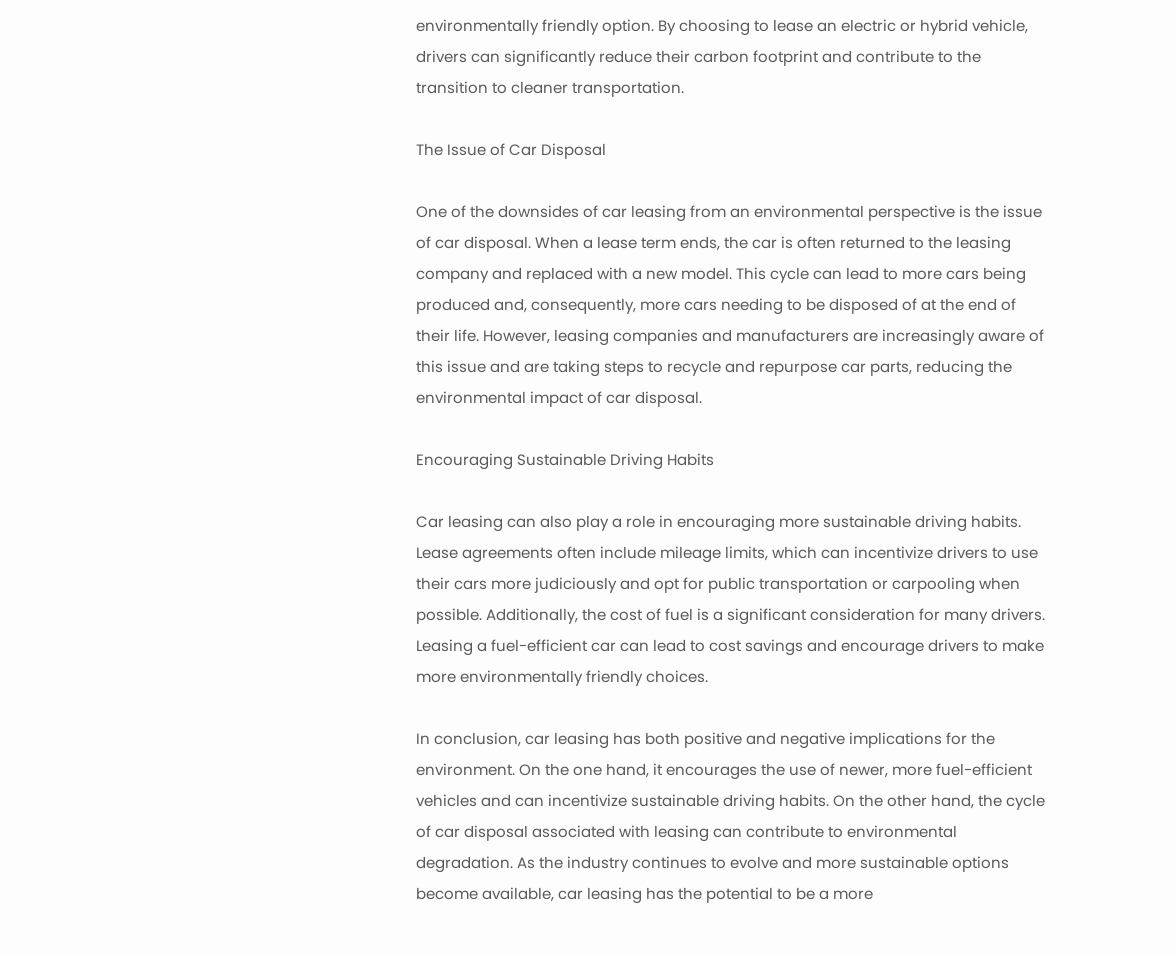environmentally friendly option. By choosing to lease an electric or hybrid vehicle, drivers can significantly reduce their carbon footprint and contribute to the transition to cleaner transportation.

The Issue of Car Disposal

One of the downsides of car leasing from an environmental perspective is the issue of car disposal. When a lease term ends, the car is often returned to the leasing company and replaced with a new model. This cycle can lead to more cars being produced and, consequently, more cars needing to be disposed of at the end of their life. However, leasing companies and manufacturers are increasingly aware of this issue and are taking steps to recycle and repurpose car parts, reducing the environmental impact of car disposal.

Encouraging Sustainable Driving Habits

Car leasing can also play a role in encouraging more sustainable driving habits. Lease agreements often include mileage limits, which can incentivize drivers to use their cars more judiciously and opt for public transportation or carpooling when possible. Additionally, the cost of fuel is a significant consideration for many drivers. Leasing a fuel-efficient car can lead to cost savings and encourage drivers to make more environmentally friendly choices.

In conclusion, car leasing has both positive and negative implications for the environment. On the one hand, it encourages the use of newer, more fuel-efficient vehicles and can incentivize sustainable driving habits. On the other hand, the cycle of car disposal associated with leasing can contribute to environmental degradation. As the industry continues to evolve and more sustainable options become available, car leasing has the potential to be a more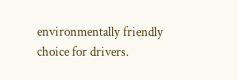environmentally friendly choice for drivers.